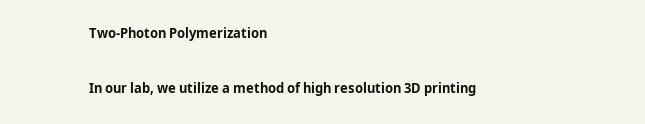Two-Photon Polymerization

In our lab, we utilize a method of high resolution 3D printing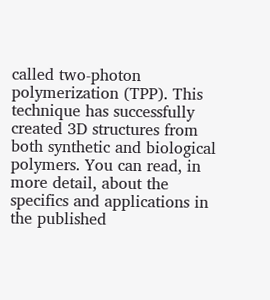called two-photon polymerization (TPP). This technique has successfully created 3D structures from both synthetic and biological polymers. You can read, in more detail, about the specifics and applications in the published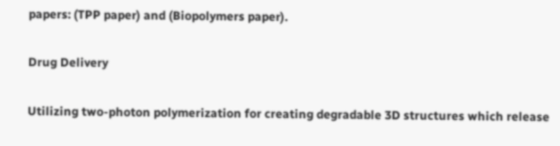papers: (TPP paper) and (Biopolymers paper).

Drug Delivery

Utilizing two-photon polymerization for creating degradable 3D structures which release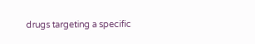drugs targeting a specific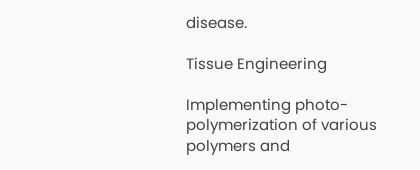disease.

Tissue Engineering

Implementing photo-polymerization of various polymers and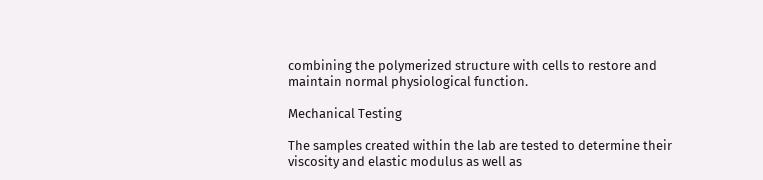combining the polymerized structure with cells to restore and maintain normal physiological function.

Mechanical Testing

The samples created within the lab are tested to determine their viscosity and elastic modulus as well as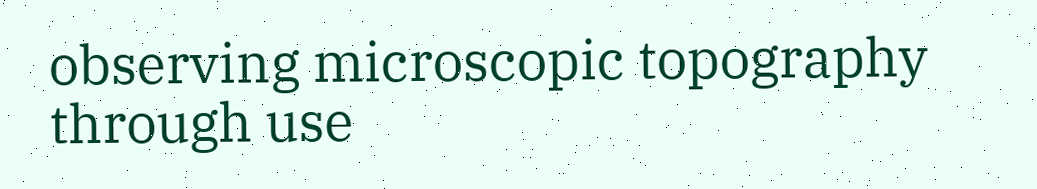observing microscopic topography through use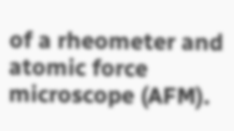of a rheometer and atomic force microscope (AFM).